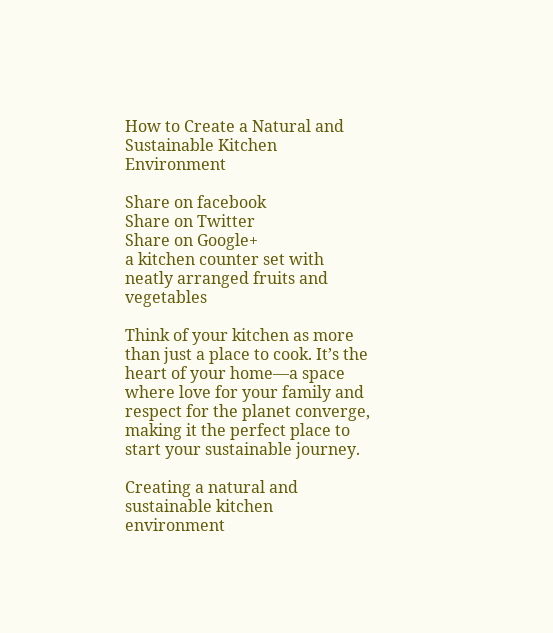How to Create a Natural and Sustainable Kitchen Environment

Share on facebook
Share on Twitter
Share on Google+
a kitchen counter set with neatly arranged fruits and vegetables

Think of your kitchen as more than just a place to cook. It’s the heart of your home—a space where love for your family and respect for the planet converge, making it the perfect place to start your sustainable journey.

Creating a natural and sustainable kitchen environment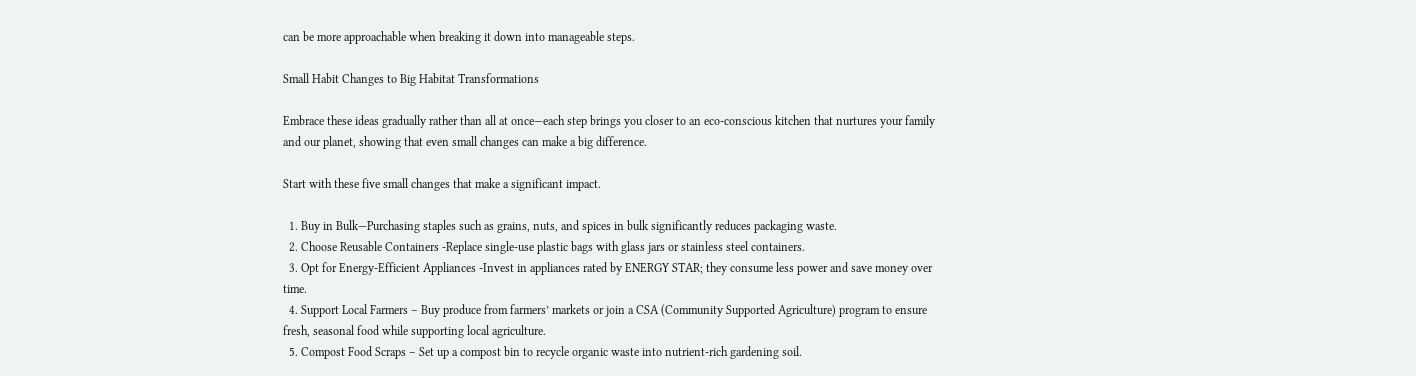can be more approachable when breaking it down into manageable steps.

Small Habit Changes to Big Habitat Transformations

Embrace these ideas gradually rather than all at once—each step brings you closer to an eco-conscious kitchen that nurtures your family and our planet, showing that even small changes can make a big difference.

Start with these five small changes that make a significant impact.

  1. Buy in Bulk—Purchasing staples such as grains, nuts, and spices in bulk significantly reduces packaging waste.
  2. Choose Reusable Containers -Replace single-use plastic bags with glass jars or stainless steel containers.
  3. Opt for Energy-Efficient Appliances -Invest in appliances rated by ENERGY STAR; they consume less power and save money over time.
  4. Support Local Farmers – Buy produce from farmers’ markets or join a CSA (Community Supported Agriculture) program to ensure fresh, seasonal food while supporting local agriculture.
  5. Compost Food Scraps – Set up a compost bin to recycle organic waste into nutrient-rich gardening soil.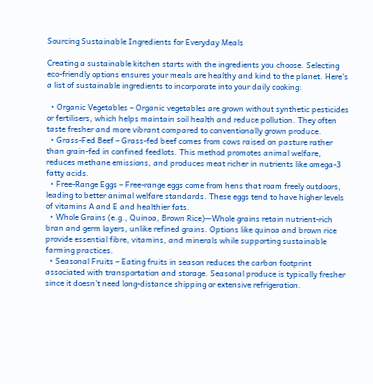Sourcing Sustainable Ingredients for Everyday Meals

Creating a sustainable kitchen starts with the ingredients you choose. Selecting eco-friendly options ensures your meals are healthy and kind to the planet. Here’s a list of sustainable ingredients to incorporate into your daily cooking:

  • Organic Vegetables – Organic vegetables are grown without synthetic pesticides or fertilisers, which helps maintain soil health and reduce pollution. They often taste fresher and more vibrant compared to conventionally grown produce.
  • Grass-Fed Beef – Grass-fed beef comes from cows raised on pasture rather than grain-fed in confined feedlots. This method promotes animal welfare, reduces methane emissions, and produces meat richer in nutrients like omega-3 fatty acids.
  • Free-Range Eggs – Free-range eggs come from hens that roam freely outdoors, leading to better animal welfare standards. These eggs tend to have higher levels of vitamins A and E and healthier fats.
  • Whole Grains (e.g., Quinoa, Brown Rice)—Whole grains retain nutrient-rich bran and germ layers, unlike refined grains. Options like quinoa and brown rice provide essential fibre, vitamins, and minerals while supporting sustainable farming practices.
  • Seasonal Fruits – Eating fruits in season reduces the carbon footprint associated with transportation and storage. Seasonal produce is typically fresher since it doesn’t need long-distance shipping or extensive refrigeration.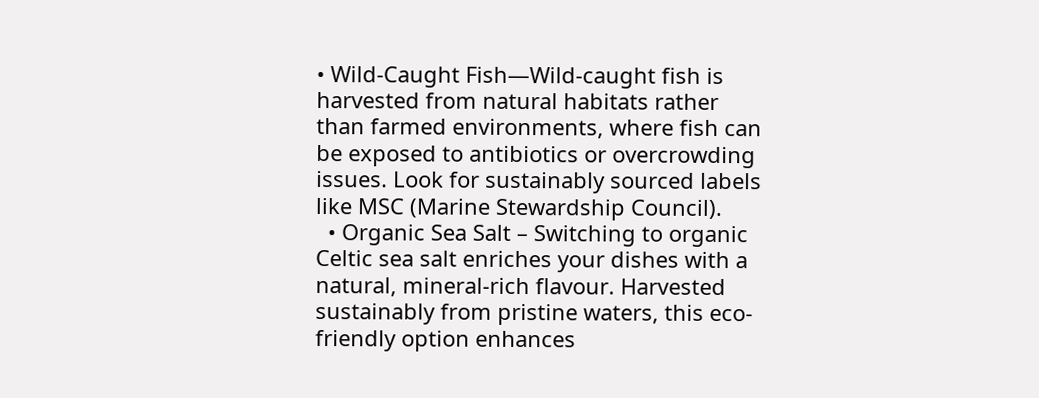• Wild-Caught Fish—Wild-caught fish is harvested from natural habitats rather than farmed environments, where fish can be exposed to antibiotics or overcrowding issues. Look for sustainably sourced labels like MSC (Marine Stewardship Council).
  • Organic Sea Salt – Switching to organic Celtic sea salt enriches your dishes with a natural, mineral-rich flavour. Harvested sustainably from pristine waters, this eco-friendly option enhances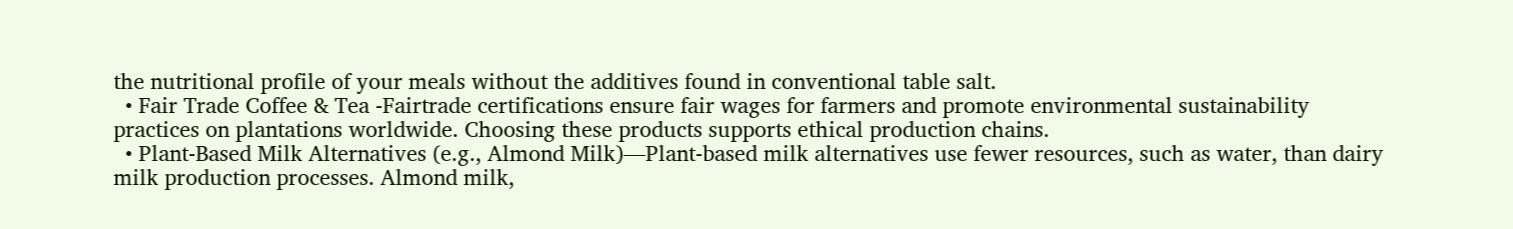the nutritional profile of your meals without the additives found in conventional table salt.
  • Fair Trade Coffee & Tea -Fairtrade certifications ensure fair wages for farmers and promote environmental sustainability practices on plantations worldwide. Choosing these products supports ethical production chains.
  • Plant-Based Milk Alternatives (e.g., Almond Milk)—Plant-based milk alternatives use fewer resources, such as water, than dairy milk production processes. Almond milk,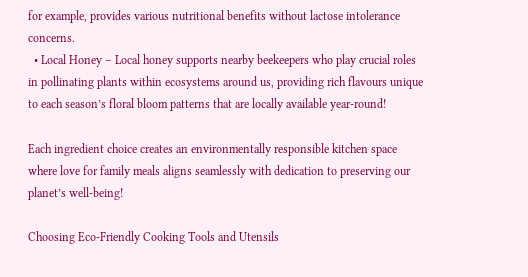for example, provides various nutritional benefits without lactose intolerance concerns.
  • Local Honey – Local honey supports nearby beekeepers who play crucial roles in pollinating plants within ecosystems around us, providing rich flavours unique to each season’s floral bloom patterns that are locally available year-round!

Each ingredient choice creates an environmentally responsible kitchen space where love for family meals aligns seamlessly with dedication to preserving our planet’s well-being!

Choosing Eco-Friendly Cooking Tools and Utensils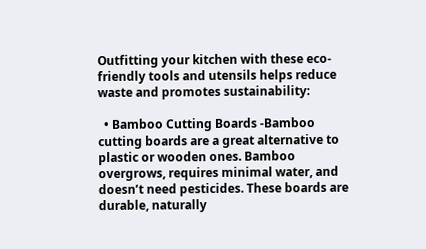Outfitting your kitchen with these eco-friendly tools and utensils helps reduce waste and promotes sustainability:

  • Bamboo Cutting Boards -Bamboo cutting boards are a great alternative to plastic or wooden ones. Bamboo overgrows, requires minimal water, and doesn’t need pesticides. These boards are durable, naturally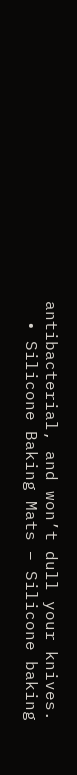antibacterial, and won’t dull your knives.
  • Silicone Baking Mats – Silicone baking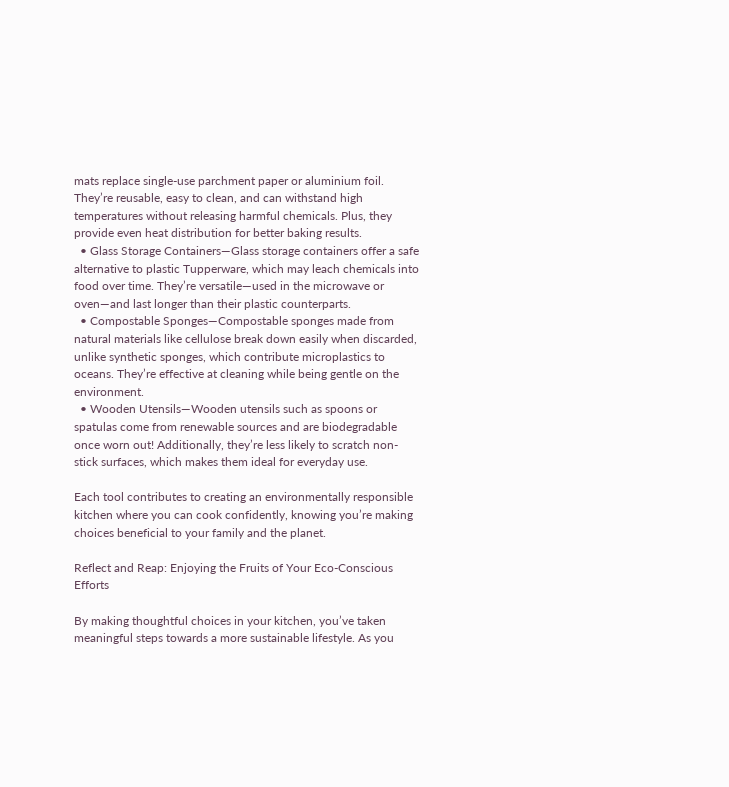mats replace single-use parchment paper or aluminium foil. They’re reusable, easy to clean, and can withstand high temperatures without releasing harmful chemicals. Plus, they provide even heat distribution for better baking results.
  • Glass Storage Containers—Glass storage containers offer a safe alternative to plastic Tupperware, which may leach chemicals into food over time. They’re versatile—used in the microwave or oven—and last longer than their plastic counterparts.
  • Compostable Sponges—Compostable sponges made from natural materials like cellulose break down easily when discarded, unlike synthetic sponges, which contribute microplastics to oceans. They’re effective at cleaning while being gentle on the environment.
  • Wooden Utensils—Wooden utensils such as spoons or spatulas come from renewable sources and are biodegradable once worn out! Additionally, they’re less likely to scratch non-stick surfaces, which makes them ideal for everyday use.

Each tool contributes to creating an environmentally responsible kitchen where you can cook confidently, knowing you’re making choices beneficial to your family and the planet.

Reflect and Reap: Enjoying the Fruits of Your Eco-Conscious Efforts

By making thoughtful choices in your kitchen, you’ve taken meaningful steps towards a more sustainable lifestyle. As you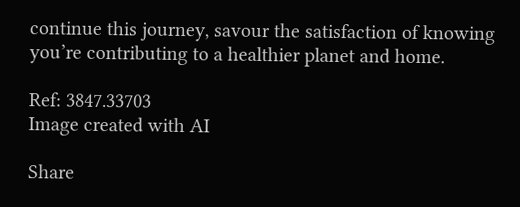continue this journey, savour the satisfaction of knowing you’re contributing to a healthier planet and home.

Ref: 3847.33703
Image created with AI

Share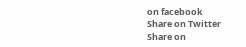on facebook
Share on Twitter
Share on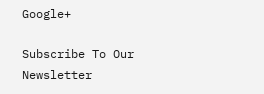Google+

Subscribe To Our Newsletter